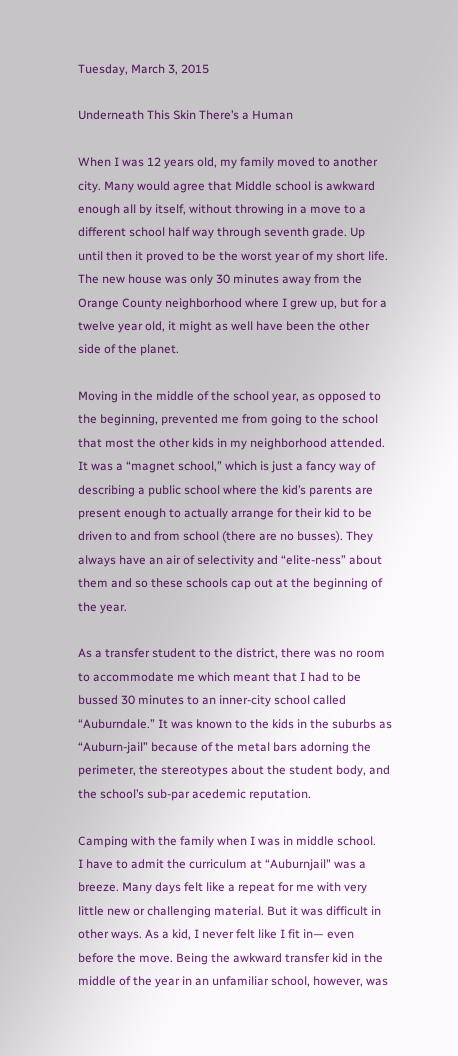Tuesday, March 3, 2015

Underneath This Skin There’s a Human

When I was 12 years old, my family moved to another city. Many would agree that Middle school is awkward enough all by itself, without throwing in a move to a different school half way through seventh grade. Up until then it proved to be the worst year of my short life. The new house was only 30 minutes away from the Orange County neighborhood where I grew up, but for a twelve year old, it might as well have been the other side of the planet.

Moving in the middle of the school year, as opposed to the beginning, prevented me from going to the school that most the other kids in my neighborhood attended. It was a “magnet school,” which is just a fancy way of describing a public school where the kid’s parents are present enough to actually arrange for their kid to be driven to and from school (there are no busses). They always have an air of selectivity and “elite-ness” about them and so these schools cap out at the beginning of the year.

As a transfer student to the district, there was no room to accommodate me which meant that I had to be bussed 30 minutes to an inner-city school called “Auburndale.” It was known to the kids in the suburbs as “Auburn-jail” because of the metal bars adorning the perimeter, the stereotypes about the student body, and the school’s sub-par acedemic reputation.

Camping with the family when I was in middle school.
I have to admit the curriculum at “Auburnjail" was a breeze. Many days felt like a repeat for me with very little new or challenging material. But it was difficult in other ways. As a kid, I never felt like I fit in— even before the move. Being the awkward transfer kid in the middle of the year in an unfamiliar school, however, was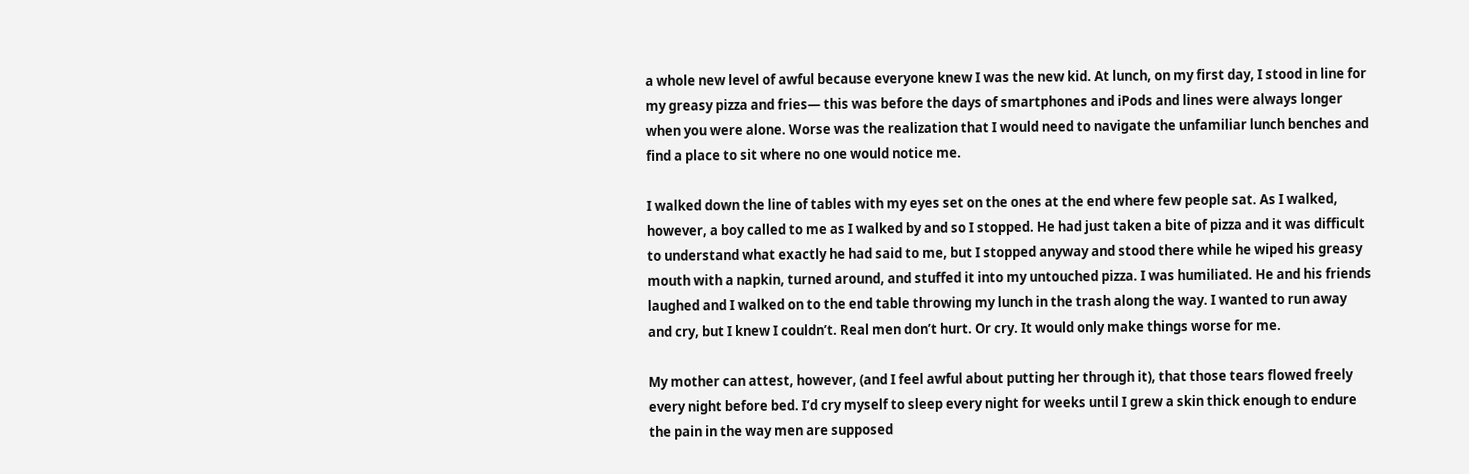a whole new level of awful because everyone knew I was the new kid. At lunch, on my first day, I stood in line for my greasy pizza and fries— this was before the days of smartphones and iPods and lines were always longer when you were alone. Worse was the realization that I would need to navigate the unfamiliar lunch benches and find a place to sit where no one would notice me.

I walked down the line of tables with my eyes set on the ones at the end where few people sat. As I walked, however, a boy called to me as I walked by and so I stopped. He had just taken a bite of pizza and it was difficult to understand what exactly he had said to me, but I stopped anyway and stood there while he wiped his greasy mouth with a napkin, turned around, and stuffed it into my untouched pizza. I was humiliated. He and his friends laughed and I walked on to the end table throwing my lunch in the trash along the way. I wanted to run away and cry, but I knew I couldn’t. Real men don’t hurt. Or cry. It would only make things worse for me.

My mother can attest, however, (and I feel awful about putting her through it), that those tears flowed freely every night before bed. I’d cry myself to sleep every night for weeks until I grew a skin thick enough to endure the pain in the way men are supposed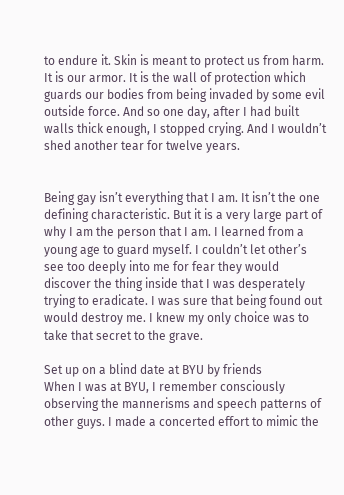to endure it. Skin is meant to protect us from harm. It is our armor. It is the wall of protection which guards our bodies from being invaded by some evil outside force. And so one day, after I had built walls thick enough, I stopped crying. And I wouldn’t shed another tear for twelve years.


Being gay isn’t everything that I am. It isn’t the one defining characteristic. But it is a very large part of why I am the person that I am. I learned from a young age to guard myself. I couldn’t let other’s see too deeply into me for fear they would discover the thing inside that I was desperately trying to eradicate. I was sure that being found out would destroy me. I knew my only choice was to take that secret to the grave.

Set up on a blind date at BYU by friends
When I was at BYU, I remember consciously observing the mannerisms and speech patterns of other guys. I made a concerted effort to mimic the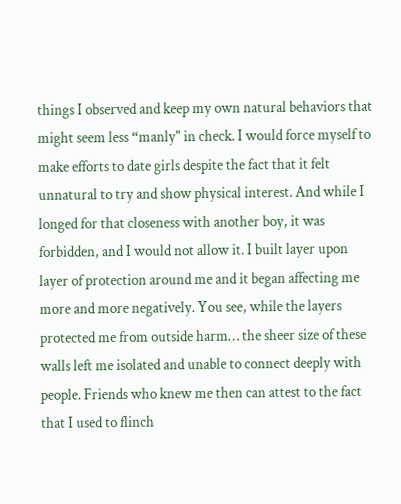things I observed and keep my own natural behaviors that might seem less “manly" in check. I would force myself to make efforts to date girls despite the fact that it felt unnatural to try and show physical interest. And while I longed for that closeness with another boy, it was forbidden, and I would not allow it. I built layer upon layer of protection around me and it began affecting me more and more negatively. You see, while the layers protected me from outside harm… the sheer size of these walls left me isolated and unable to connect deeply with people. Friends who knew me then can attest to the fact that I used to flinch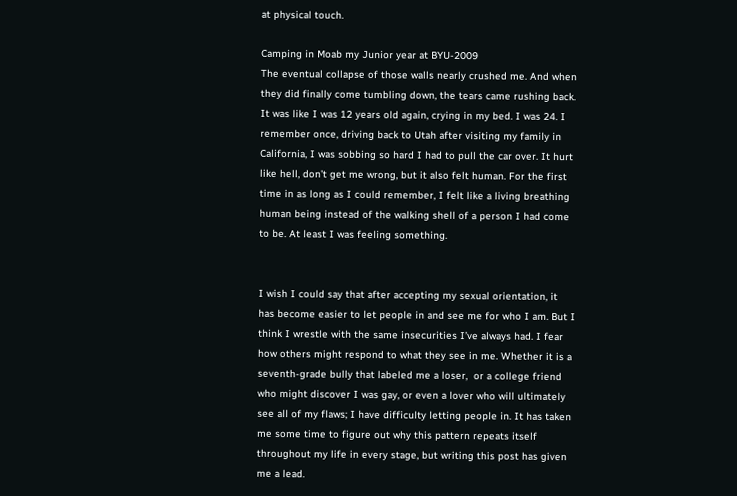at physical touch.

Camping in Moab my Junior year at BYU-2009
The eventual collapse of those walls nearly crushed me. And when they did finally come tumbling down, the tears came rushing back. It was like I was 12 years old again, crying in my bed. I was 24. I remember once, driving back to Utah after visiting my family in California, I was sobbing so hard I had to pull the car over. It hurt like hell, don’t get me wrong, but it also felt human. For the first time in as long as I could remember, I felt like a living breathing human being instead of the walking shell of a person I had come to be. At least I was feeling something.


I wish I could say that after accepting my sexual orientation, it has become easier to let people in and see me for who I am. But I think I wrestle with the same insecurities I’ve always had. I fear how others might respond to what they see in me. Whether it is a seventh-grade bully that labeled me a loser,  or a college friend who might discover I was gay, or even a lover who will ultimately see all of my flaws; I have difficulty letting people in. It has taken me some time to figure out why this pattern repeats itself throughout my life in every stage, but writing this post has given me a lead.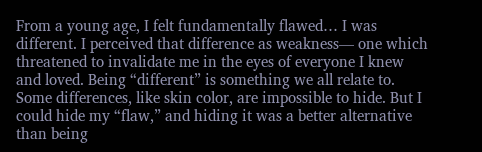From a young age, I felt fundamentally flawed… I was different. I perceived that difference as weakness— one which threatened to invalidate me in the eyes of everyone I knew and loved. Being “different” is something we all relate to. Some differences, like skin color, are impossible to hide. But I could hide my “flaw,” and hiding it was a better alternative than being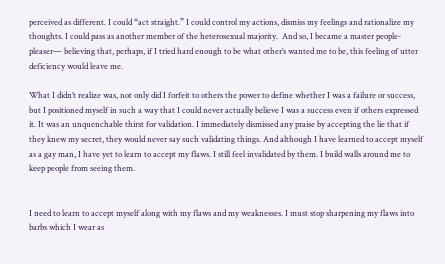perceived as different. I could “act straight.” I could control my actions, dismiss my feelings and rationalize my thoughts. I could pass as another member of the heterosexual majority.  And so, I became a master people-pleaser— believing that, perhaps, if I tried hard enough to be what other’s wanted me to be, this feeling of utter deficiency would leave me.

What I didn’t realize was, not only did I forfeit to others the power to define whether I was a failure or success, but I positioned myself in such a way that I could never actually believe I was a success even if others expressed it. It was an unquenchable thirst for validation. I immediately dismissed any praise by accepting the lie that if they knew my secret, they would never say such validating things. And although I have learned to accept myself as a gay man, I have yet to learn to accept my flaws. I still feel invalidated by them. I build walls around me to keep people from seeing them.


I need to learn to accept myself along with my flaws and my weaknesses. I must stop sharpening my flaws into barbs which I wear as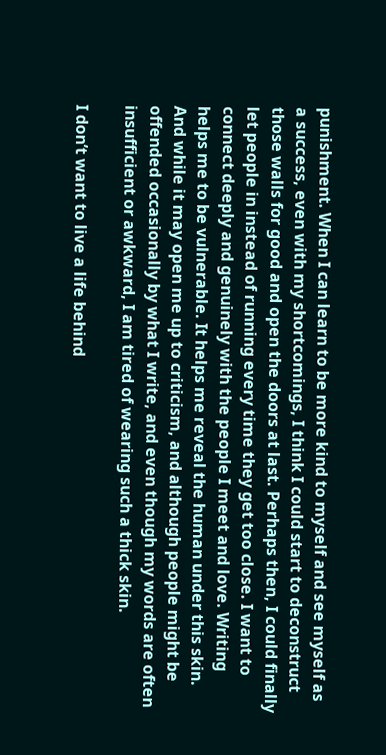punishment. When I can learn to be more kind to myself and see myself as a success, even with my shortcomings, I think I could start to deconstruct those walls for good and open the doors at last. Perhaps then, I could finally let people in instead of running every time they get too close. I want to connect deeply and genuinely with the people I meet and love. Writing helps me to be vulnerable. It helps me reveal the human under this skin. And while it may open me up to criticism, and although people might be offended occasionally by what I write, and even though my words are often insufficient or awkward, I am tired of wearing such a thick skin.

I don’t want to live a life behind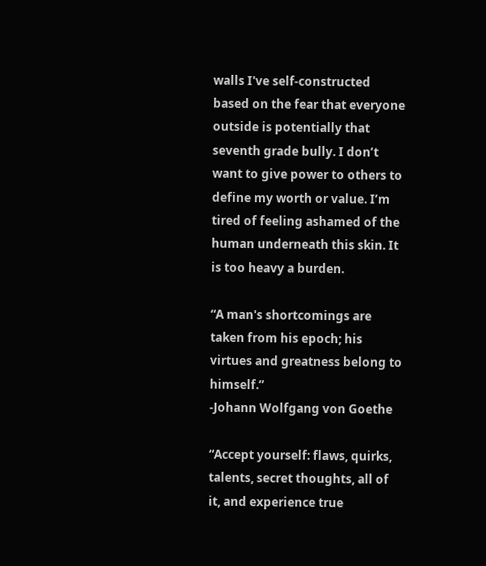walls I've self-constructed based on the fear that everyone outside is potentially that seventh grade bully. I don’t want to give power to others to define my worth or value. I’m tired of feeling ashamed of the human underneath this skin. It is too heavy a burden.

“A man's shortcomings are taken from his epoch; his virtues and greatness belong to himself.”
-Johann Wolfgang von Goethe

“Accept yourself: flaws, quirks, talents, secret thoughts, all of it, and experience true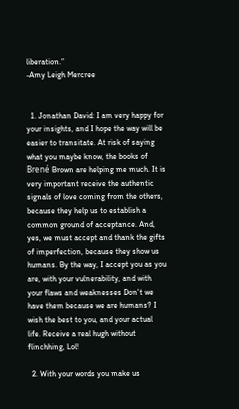liberation.”
-Amy Leigh Mercree


  1. Jonathan David: I am very happy for your insights, and I hope the way will be easier to transitate. At risk of saying what you maybe know, the books of Brené Brown are helping me much. It is very important receive the authentic signals of love coming from the others, because they help us to establish a common ground of acceptance. And, yes, we must accept and thank the gifts of imperfection, because they show us humans. By the way, I accept you as you are, with your vulnerability, and with your flaws and weaknesses Don't we have them because we are humans? I wish the best to you, and your actual life. Receive a real hugh without flinchhing, Lol!

  2. With your words you make us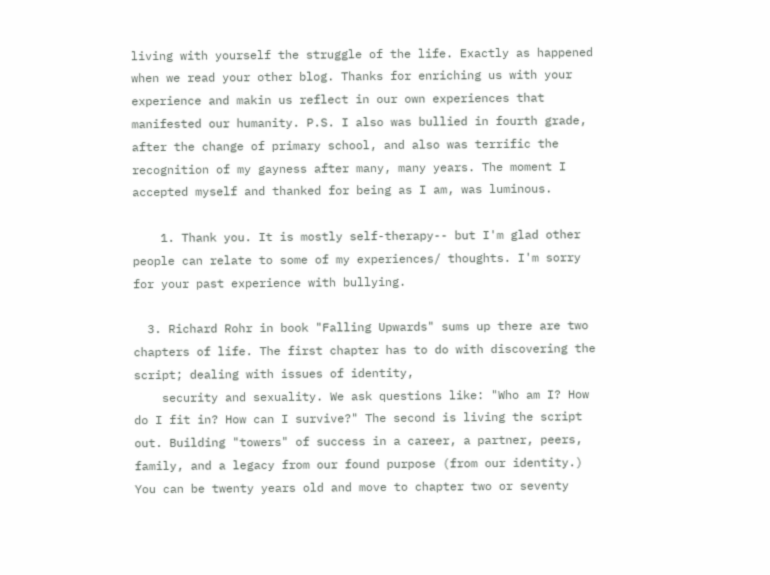living with yourself the struggle of the life. Exactly as happened when we read your other blog. Thanks for enriching us with your experience and makin us reflect in our own experiences that manifested our humanity. P.S. I also was bullied in fourth grade, after the change of primary school, and also was terrific the recognition of my gayness after many, many years. The moment I accepted myself and thanked for being as I am, was luminous.

    1. Thank you. It is mostly self-therapy-- but I'm glad other people can relate to some of my experiences/ thoughts. I'm sorry for your past experience with bullying.

  3. Richard Rohr in book "Falling Upwards" sums up there are two chapters of life. The first chapter has to do with discovering the script; dealing with issues of identity,
    security and sexuality. We ask questions like: "Who am I? How do I fit in? How can I survive?" The second is living the script out. Building "towers" of success in a career, a partner, peers, family, and a legacy from our found purpose (from our identity.) You can be twenty years old and move to chapter two or seventy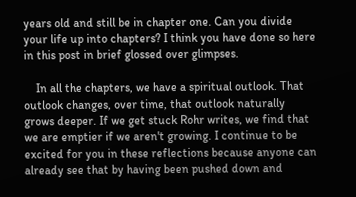years old and still be in chapter one. Can you divide your life up into chapters? I think you have done so here in this post in brief glossed over glimpses.

    In all the chapters, we have a spiritual outlook. That outlook changes, over time, that outlook naturally grows deeper. If we get stuck Rohr writes, we find that we are emptier if we aren't growing. I continue to be excited for you in these reflections because anyone can already see that by having been pushed down and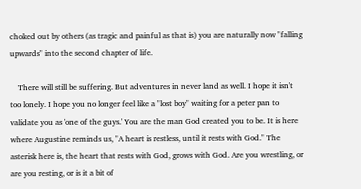choked out by others (as tragic and painful as that is) you are naturally now "falling upwards" into the second chapter of life.

    There will still be suffering. But adventures in never land as well. I hope it isn't too lonely. I hope you no longer feel like a "lost boy" waiting for a peter pan to validate you as 'one of the guys.' You are the man God created you to be. It is here where Augustine reminds us, "A heart is restless, until it rests with God." The asterisk here is, the heart that rests with God, grows with God. Are you wrestling, or are you resting, or is it a bit of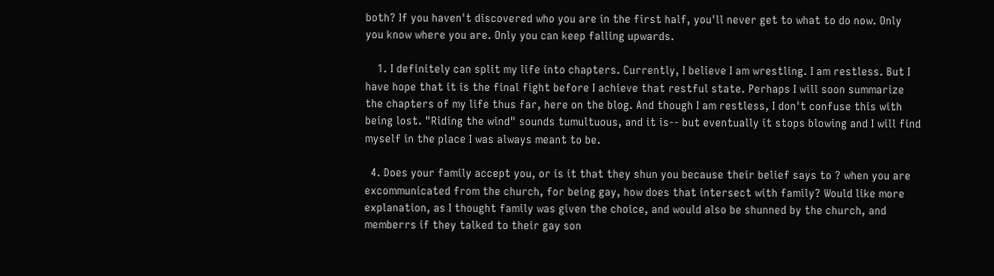both? If you haven't discovered who you are in the first half, you'll never get to what to do now. Only you know where you are. Only you can keep falling upwards.

    1. I definitely can split my life into chapters. Currently, I believe I am wrestling. I am restless. But I have hope that it is the final fight before I achieve that restful state. Perhaps I will soon summarize the chapters of my life thus far, here on the blog. And though I am restless, I don't confuse this with being lost. "Riding the wind" sounds tumultuous, and it is-- but eventually it stops blowing and I will find myself in the place I was always meant to be.

  4. Does your family accept you, or is it that they shun you because their belief says to ? when you are excommunicated from the church, for being gay, how does that intersect with family? Would like more explanation, as I thought family was given the choice, and would also be shunned by the church, and memberrs if they talked to their gay son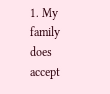1. My family does accept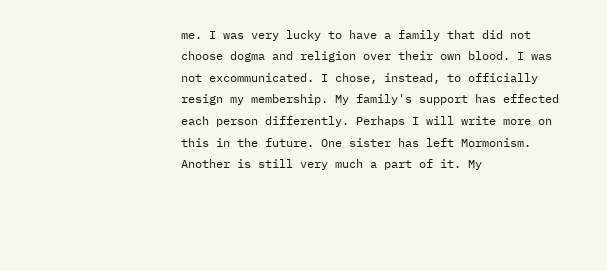me. I was very lucky to have a family that did not choose dogma and religion over their own blood. I was not excommunicated. I chose, instead, to officially resign my membership. My family's support has effected each person differently. Perhaps I will write more on this in the future. One sister has left Mormonism. Another is still very much a part of it. My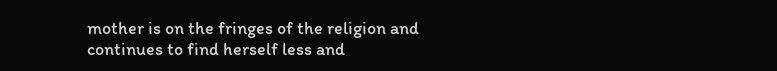mother is on the fringes of the religion and continues to find herself less and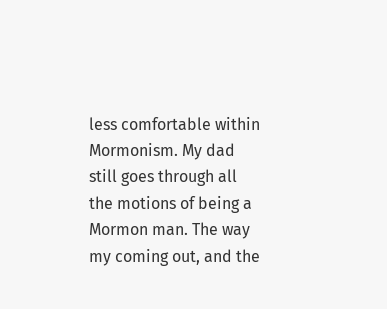less comfortable within Mormonism. My dad still goes through all the motions of being a Mormon man. The way my coming out, and the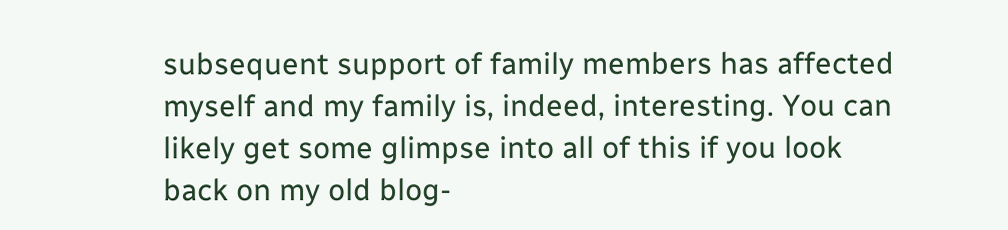subsequent support of family members has affected myself and my family is, indeed, interesting. You can likely get some glimpse into all of this if you look back on my old blog-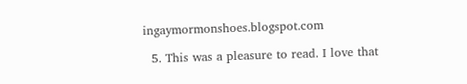ingaymormonshoes.blogspot.com

  5. This was a pleasure to read. I love that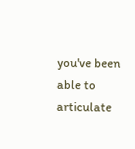you've been able to articulate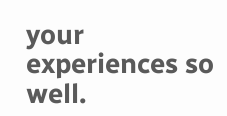your experiences so well.